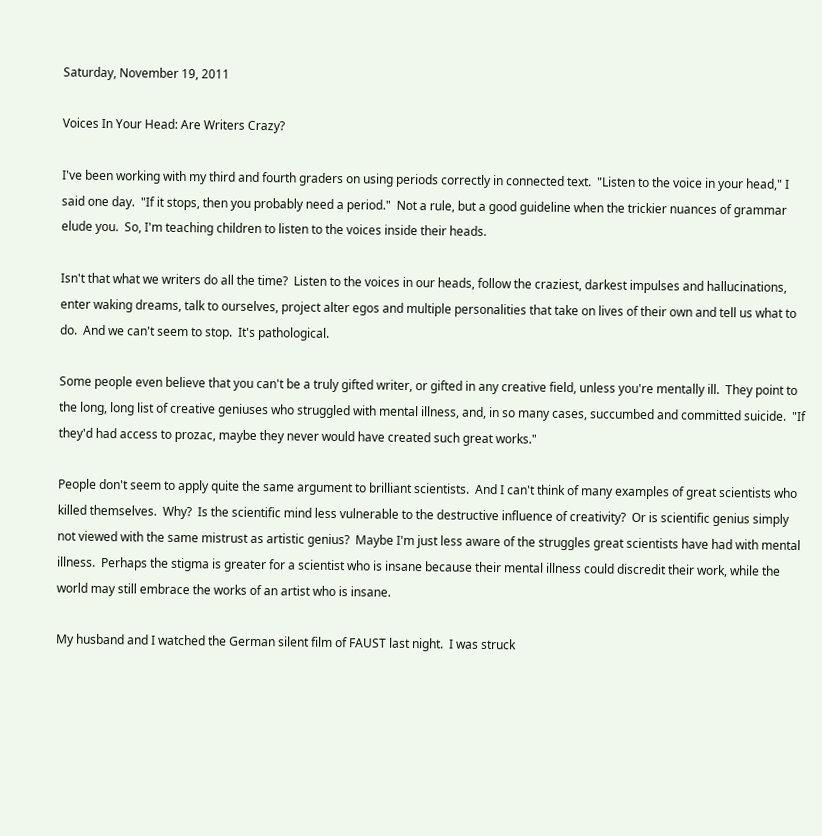Saturday, November 19, 2011

Voices In Your Head: Are Writers Crazy?

I've been working with my third and fourth graders on using periods correctly in connected text.  "Listen to the voice in your head," I said one day.  "If it stops, then you probably need a period."  Not a rule, but a good guideline when the trickier nuances of grammar elude you.  So, I'm teaching children to listen to the voices inside their heads.

Isn't that what we writers do all the time?  Listen to the voices in our heads, follow the craziest, darkest impulses and hallucinations, enter waking dreams, talk to ourselves, project alter egos and multiple personalities that take on lives of their own and tell us what to do.  And we can't seem to stop.  It's pathological.

Some people even believe that you can't be a truly gifted writer, or gifted in any creative field, unless you're mentally ill.  They point to the long, long list of creative geniuses who struggled with mental illness, and, in so many cases, succumbed and committed suicide.  "If they'd had access to prozac, maybe they never would have created such great works."

People don't seem to apply quite the same argument to brilliant scientists.  And I can't think of many examples of great scientists who killed themselves.  Why?  Is the scientific mind less vulnerable to the destructive influence of creativity?  Or is scientific genius simply not viewed with the same mistrust as artistic genius?  Maybe I'm just less aware of the struggles great scientists have had with mental illness.  Perhaps the stigma is greater for a scientist who is insane because their mental illness could discredit their work, while the world may still embrace the works of an artist who is insane.

My husband and I watched the German silent film of FAUST last night.  I was struck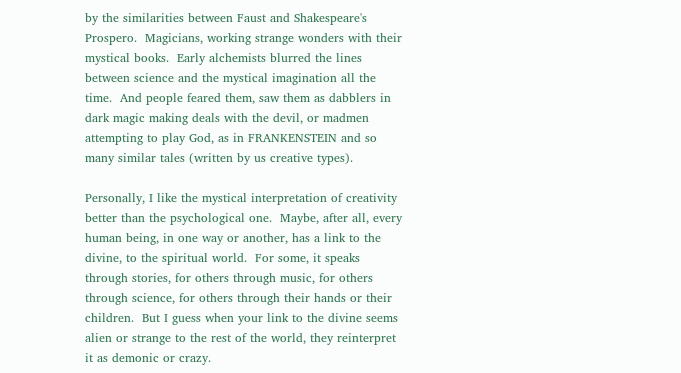by the similarities between Faust and Shakespeare's Prospero.  Magicians, working strange wonders with their mystical books.  Early alchemists blurred the lines between science and the mystical imagination all the time.  And people feared them, saw them as dabblers in dark magic making deals with the devil, or madmen attempting to play God, as in FRANKENSTEIN and so many similar tales (written by us creative types).

Personally, I like the mystical interpretation of creativity better than the psychological one.  Maybe, after all, every human being, in one way or another, has a link to the divine, to the spiritual world.  For some, it speaks through stories, for others through music, for others through science, for others through their hands or their children.  But I guess when your link to the divine seems alien or strange to the rest of the world, they reinterpret it as demonic or crazy.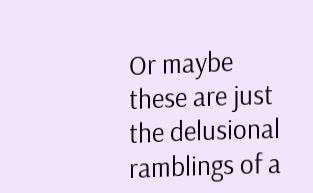Or maybe these are just the delusional ramblings of a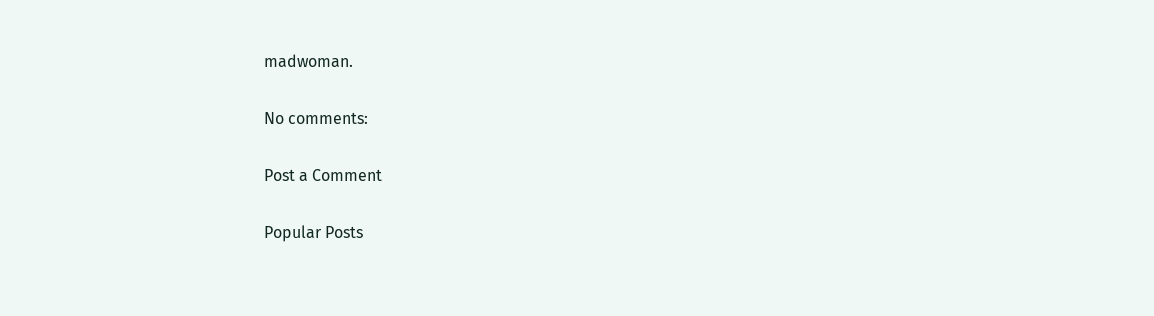madwoman.

No comments:

Post a Comment

Popular Posts